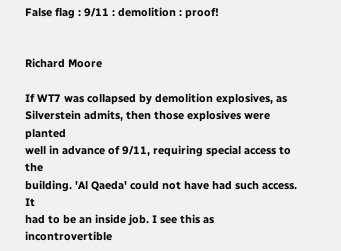False flag : 9/11 : demolition : proof!


Richard Moore

If WT7 was collapsed by demolition explosives, as
Silverstein admits, then those explosives were planted
well in advance of 9/11, requiring special access to the
building. 'Al Qaeda' could not have had such access. It
had to be an inside job. I see this as incontrovertible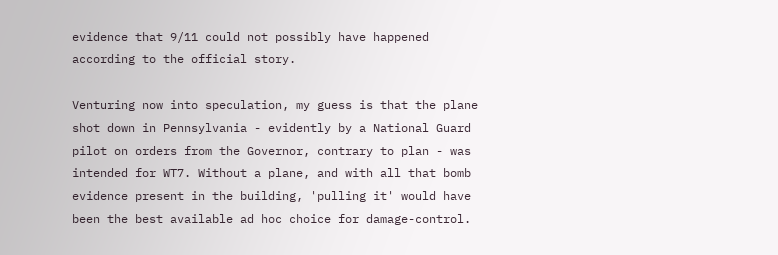evidence that 9/11 could not possibly have happened
according to the official story.

Venturing now into speculation, my guess is that the plane
shot down in Pennsylvania - evidently by a National Guard
pilot on orders from the Governor, contrary to plan - was
intended for WT7. Without a plane, and with all that bomb
evidence present in the building, 'pulling it' would have
been the best available ad hoc choice for damage-control.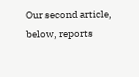Our second article, below, reports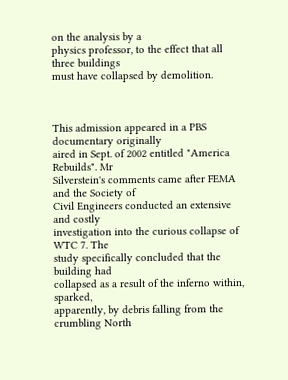on the analysis by a
physics professor, to the effect that all three buildings
must have collapsed by demolition.



This admission appeared in a PBS documentary originally
aired in Sept. of 2002 entitled "America Rebuilds". Mr
Silverstein's comments came after FEMA and the Society of
Civil Engineers conducted an extensive and costly
investigation into the curious collapse of WTC 7. The
study specifically concluded that the building had
collapsed as a result of the inferno within, sparked,
apparently, by debris falling from the crumbling North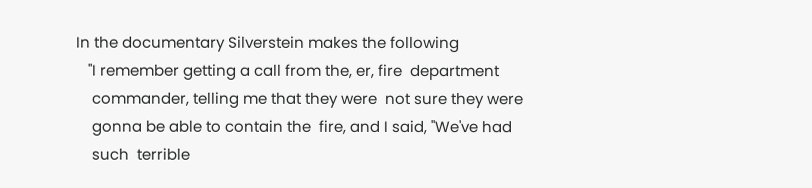In the documentary Silverstein makes the following
   "I remember getting a call from the, er, fire  department
    commander, telling me that they were  not sure they were
    gonna be able to contain the  fire, and I said, "We've had
    such  terrible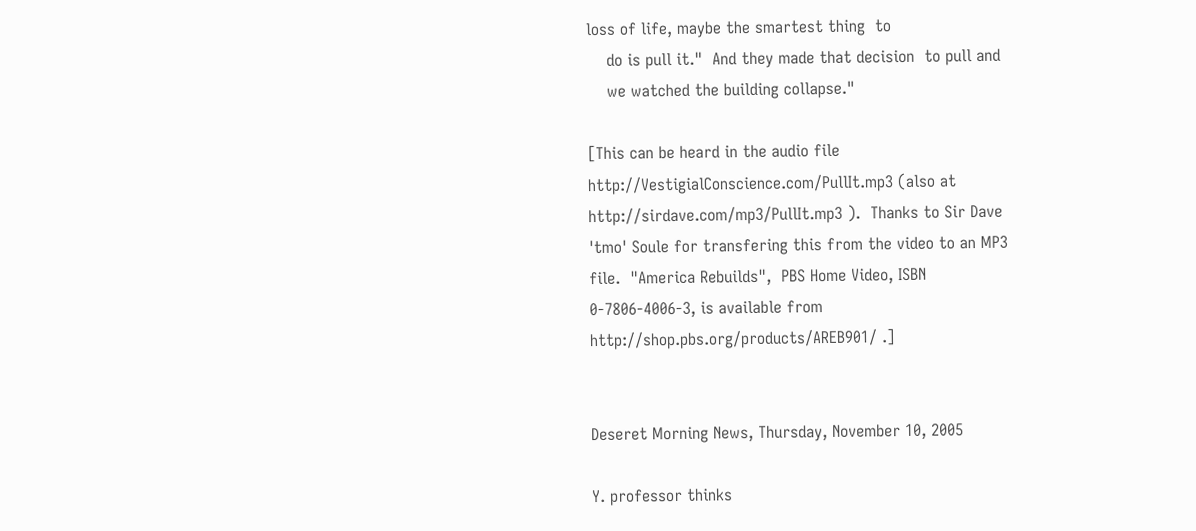loss of life, maybe the smartest thing  to
    do is pull it."  And they made that decision  to pull and
    we watched the building collapse."

[This can be heard in the audio file
http://VestigialConscience.com/PullIt.mp3 (also at
http://sirdave.com/mp3/PullIt.mp3 ).  Thanks to Sir Dave
'tmo' Soule for transfering this from the video to an MP3
file.  "America Rebuilds",  PBS Home Video, ISBN
0-7806-4006-3, is available from
http://shop.pbs.org/products/AREB901/ .]


Deseret Morning News, Thursday, November 10, 2005

Y. professor thinks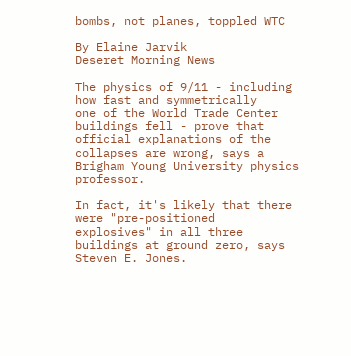bombs, not planes, toppled WTC

By Elaine Jarvik
Deseret Morning News

The physics of 9/11 - including how fast and symmetrically
one of the World Trade Center buildings fell - prove that
official explanations of the collapses are wrong, says a
Brigham Young University physics professor.

In fact, it's likely that there were "pre-positioned
explosives" in all three buildings at ground zero, says
Steven E. Jones.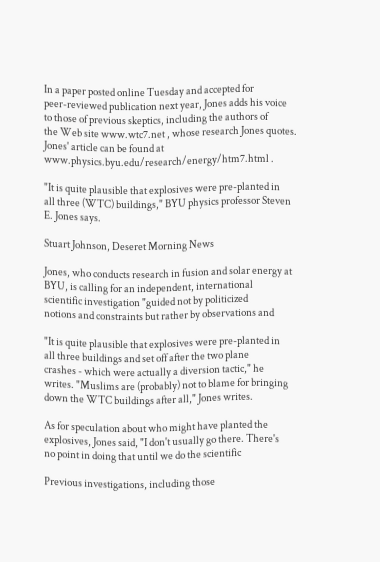In a paper posted online Tuesday and accepted for
peer-reviewed publication next year, Jones adds his voice
to those of previous skeptics, including the authors of
the Web site www.wtc7.net , whose research Jones quotes.
Jones' article can be found at
www.physics.byu.edu/research/energy/htm7.html .

"It is quite plausible that explosives were pre-planted in
all three (WTC) buildings," BYU physics professor Steven
E. Jones says.

Stuart Johnson, Deseret Morning News

Jones, who conducts research in fusion and solar energy at
BYU, is calling for an independent, international
scientific investigation "guided not by politicized
notions and constraints but rather by observations and

"It is quite plausible that explosives were pre-planted in
all three buildings and set off after the two plane
crashes - which were actually a diversion tactic," he
writes. "Muslims are (probably) not to blame for bringing
down the WTC buildings after all," Jones writes.

As for speculation about who might have planted the
explosives, Jones said, "I don't usually go there. There's
no point in doing that until we do the scientific

Previous investigations, including those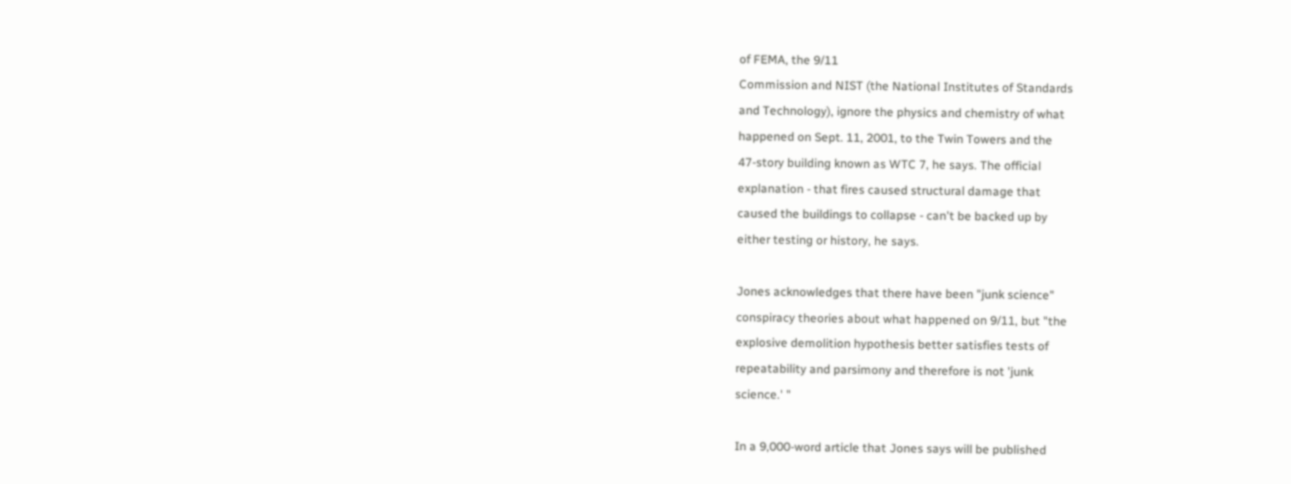of FEMA, the 9/11
Commission and NIST (the National Institutes of Standards
and Technology), ignore the physics and chemistry of what
happened on Sept. 11, 2001, to the Twin Towers and the
47-story building known as WTC 7, he says. The official
explanation - that fires caused structural damage that
caused the buildings to collapse - can't be backed up by
either testing or history, he says.

Jones acknowledges that there have been "junk science"
conspiracy theories about what happened on 9/11, but "the
explosive demolition hypothesis better satisfies tests of
repeatability and parsimony and therefore is not 'junk
science.' "

In a 9,000-word article that Jones says will be published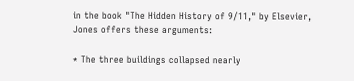in the book "The Hidden History of 9/11," by Elsevier,
Jones offers these arguments:

* The three buildings collapsed nearly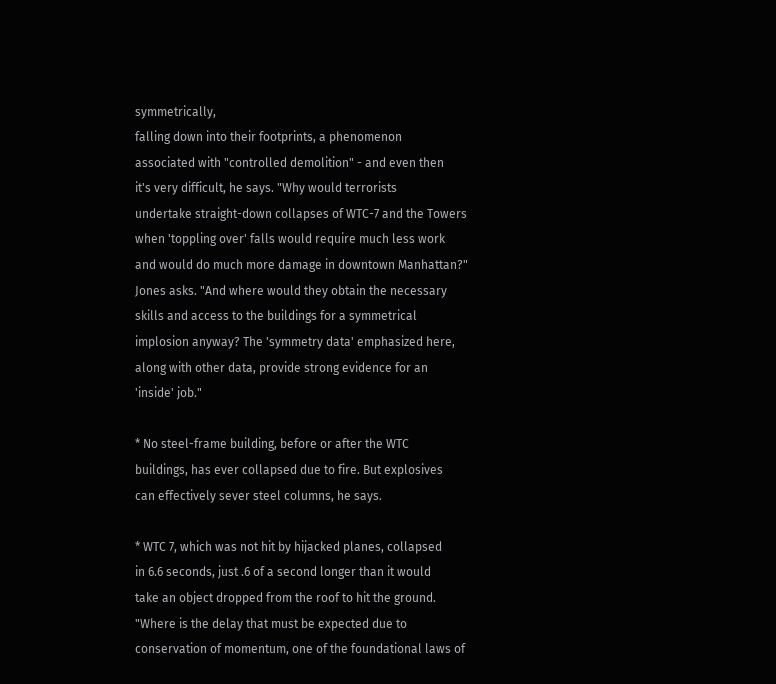symmetrically,
falling down into their footprints, a phenomenon
associated with "controlled demolition" - and even then
it's very difficult, he says. "Why would terrorists
undertake straight-down collapses of WTC-7 and the Towers
when 'toppling over' falls would require much less work
and would do much more damage in downtown Manhattan?"
Jones asks. "And where would they obtain the necessary
skills and access to the buildings for a symmetrical
implosion anyway? The 'symmetry data' emphasized here,
along with other data, provide strong evidence for an
'inside' job."

* No steel-frame building, before or after the WTC
buildings, has ever collapsed due to fire. But explosives
can effectively sever steel columns, he says.

* WTC 7, which was not hit by hijacked planes, collapsed
in 6.6 seconds, just .6 of a second longer than it would
take an object dropped from the roof to hit the ground.
"Where is the delay that must be expected due to
conservation of momentum, one of the foundational laws of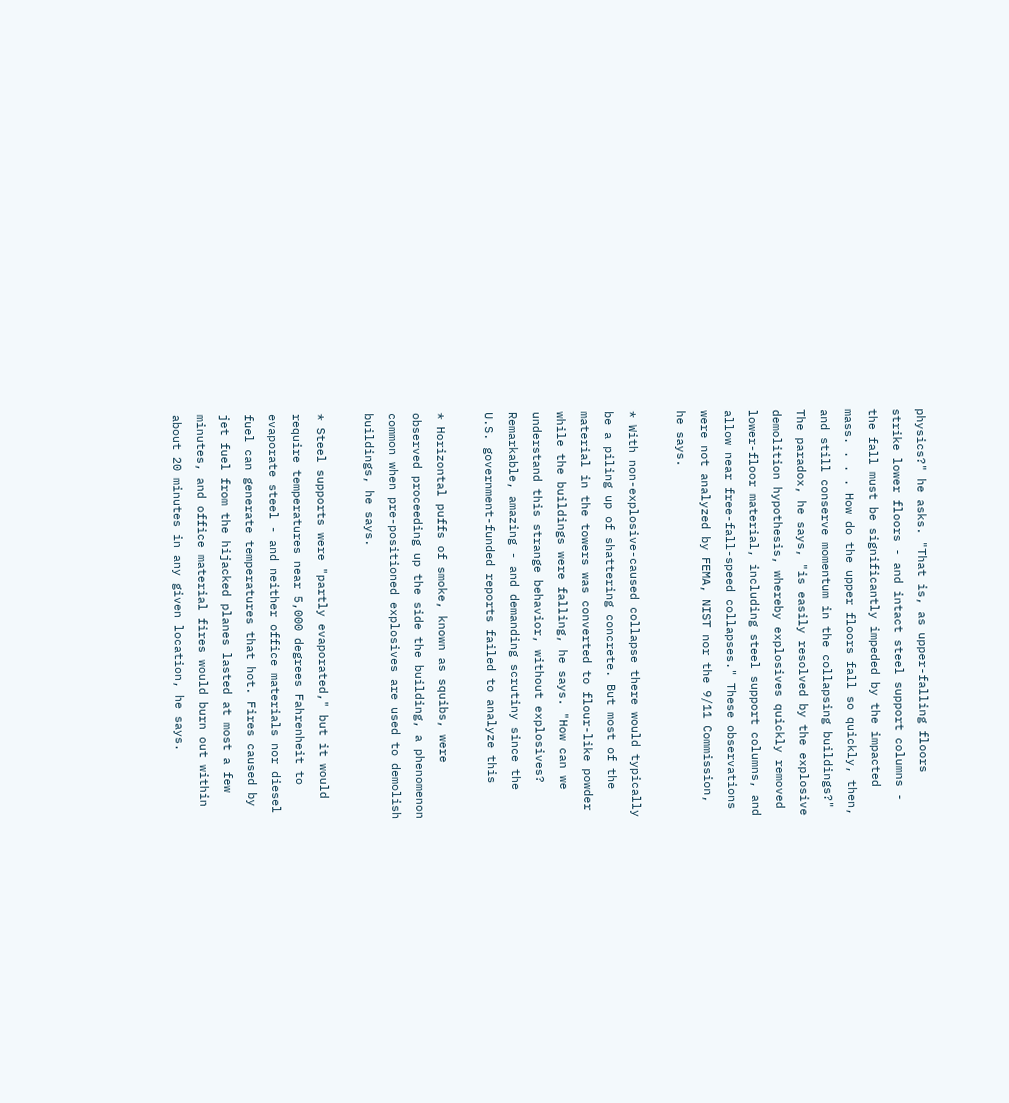physics?" he asks. "That is, as upper-falling floors
strike lower floors - and intact steel support columns -
the fall must be significantly impeded by the impacted
mass. . . . How do the upper floors fall so quickly, then,
and still conserve momentum in the collapsing buildings?"
The paradox, he says, "is easily resolved by the explosive
demolition hypothesis, whereby explosives quickly removed
lower-floor material, including steel support columns, and
allow near free-fall-speed collapses." These observations
were not analyzed by FEMA, NIST nor the 9/11 Commission,
he says.

* With non-explosive-caused collapse there would typically
be a piling up of shattering concrete. But most of the
material in the towers was converted to flour-like powder
while the buildings were falling, he says. "How can we
understand this strange behavior, without explosives?
Remarkable, amazing - and demanding scrutiny since the
U.S. government-funded reports failed to analyze this

* Horizontal puffs of smoke, known as squibs, were
observed proceeding up the side the building, a phenomenon
common when pre-positioned explosives are used to demolish
buildings, he says.

* Steel supports were "partly evaporated," but it would
require temperatures near 5,000 degrees Fahrenheit to
evaporate steel - and neither office materials nor diesel
fuel can generate temperatures that hot. Fires caused by
jet fuel from the hijacked planes lasted at most a few
minutes, and office material fires would burn out within
about 20 minutes in any given location, he says.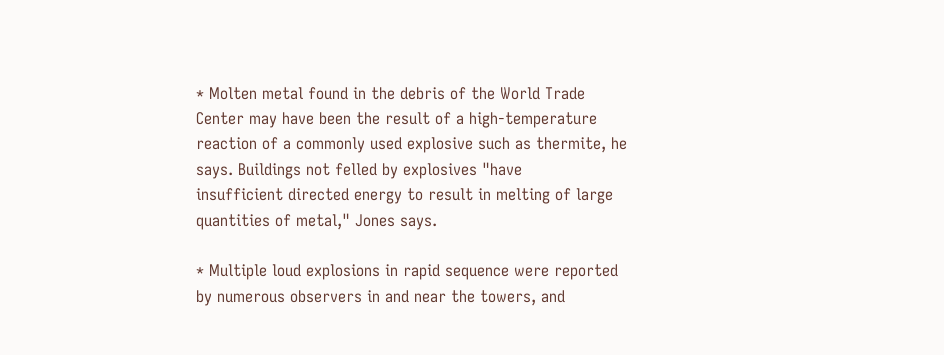* Molten metal found in the debris of the World Trade
Center may have been the result of a high-temperature
reaction of a commonly used explosive such as thermite, he
says. Buildings not felled by explosives "have
insufficient directed energy to result in melting of large
quantities of metal," Jones says.

* Multiple loud explosions in rapid sequence were reported
by numerous observers in and near the towers, and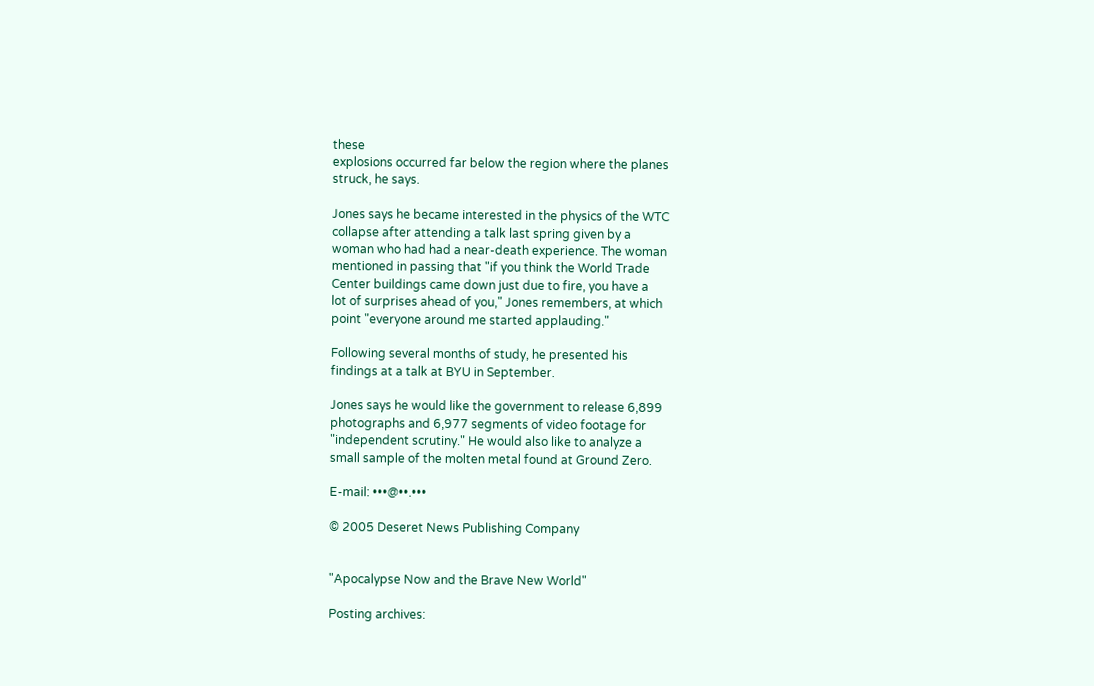these
explosions occurred far below the region where the planes
struck, he says.

Jones says he became interested in the physics of the WTC
collapse after attending a talk last spring given by a
woman who had had a near-death experience. The woman
mentioned in passing that "if you think the World Trade
Center buildings came down just due to fire, you have a
lot of surprises ahead of you," Jones remembers, at which
point "everyone around me started applauding."

Following several months of study, he presented his
findings at a talk at BYU in September.

Jones says he would like the government to release 6,899
photographs and 6,977 segments of video footage for
"independent scrutiny." He would also like to analyze a
small sample of the molten metal found at Ground Zero.

E-mail: •••@••.•••

© 2005 Deseret News Publishing Company


"Apocalypse Now and the Brave New World"

Posting archives: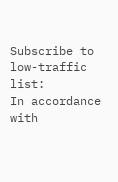Subscribe to low-traffic list:
In accordance with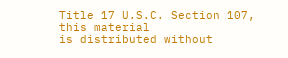Title 17 U.S.C. Section 107, this material
is distributed without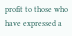profit to those who have expressed a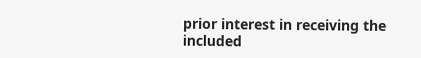prior interest in receiving the included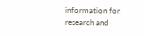information for
research and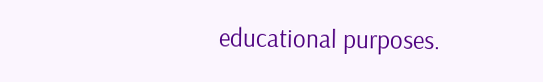educational purposes.